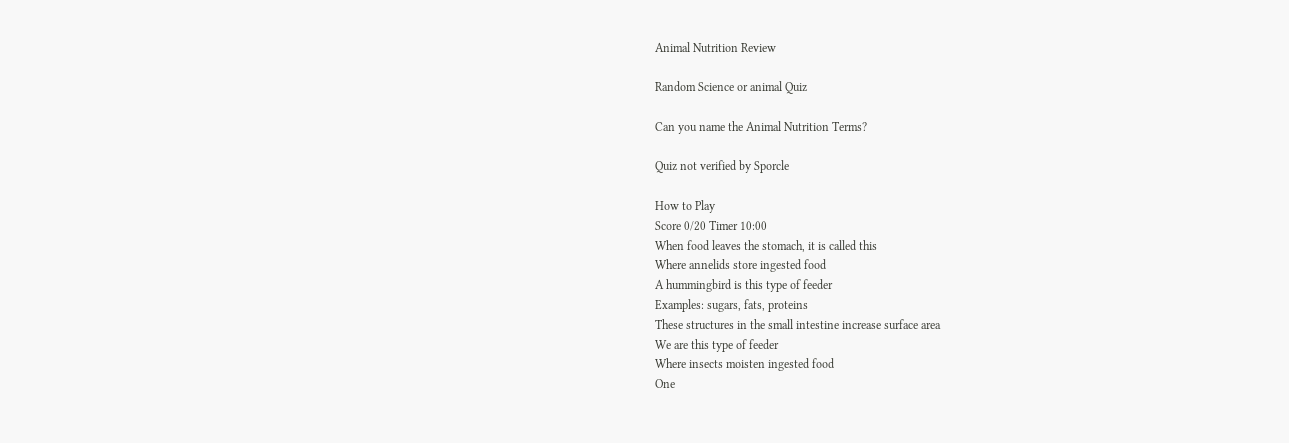Animal Nutrition Review

Random Science or animal Quiz

Can you name the Animal Nutrition Terms?

Quiz not verified by Sporcle

How to Play
Score 0/20 Timer 10:00
When food leaves the stomach, it is called this
Where annelids store ingested food
A hummingbird is this type of feeder
Examples: sugars, fats, proteins
These structures in the small intestine increase surface area
We are this type of feeder
Where insects moisten ingested food
One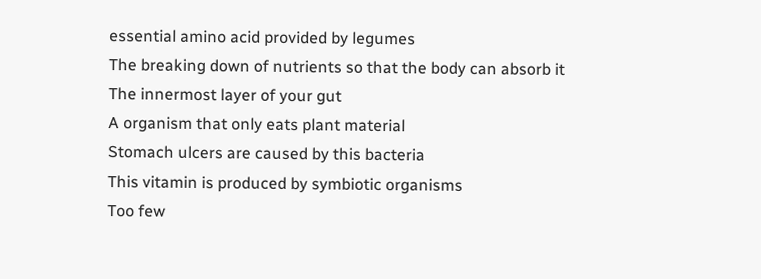essential amino acid provided by legumes
The breaking down of nutrients so that the body can absorb it
The innermost layer of your gut
A organism that only eats plant material
Stomach ulcers are caused by this bacteria
This vitamin is produced by symbiotic organisms
Too few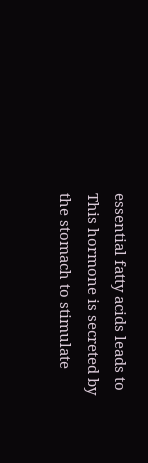essential fatty acids leads to
This hormone is secreted by the stomach to stimulate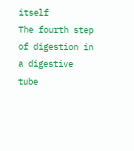itself
The fourth step of digestion in a digestive tube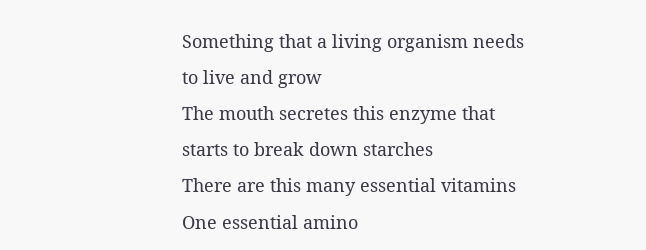Something that a living organism needs to live and grow
The mouth secretes this enzyme that starts to break down starches
There are this many essential vitamins
One essential amino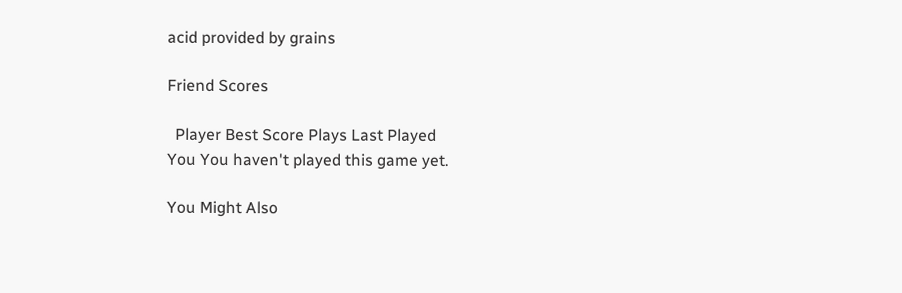acid provided by grains

Friend Scores

  Player Best Score Plays Last Played
You You haven't played this game yet.

You Might Also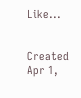Like...


Created Apr 1,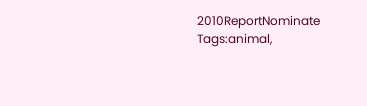2010ReportNominate
Tags:animal,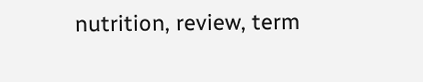nutrition, review, term